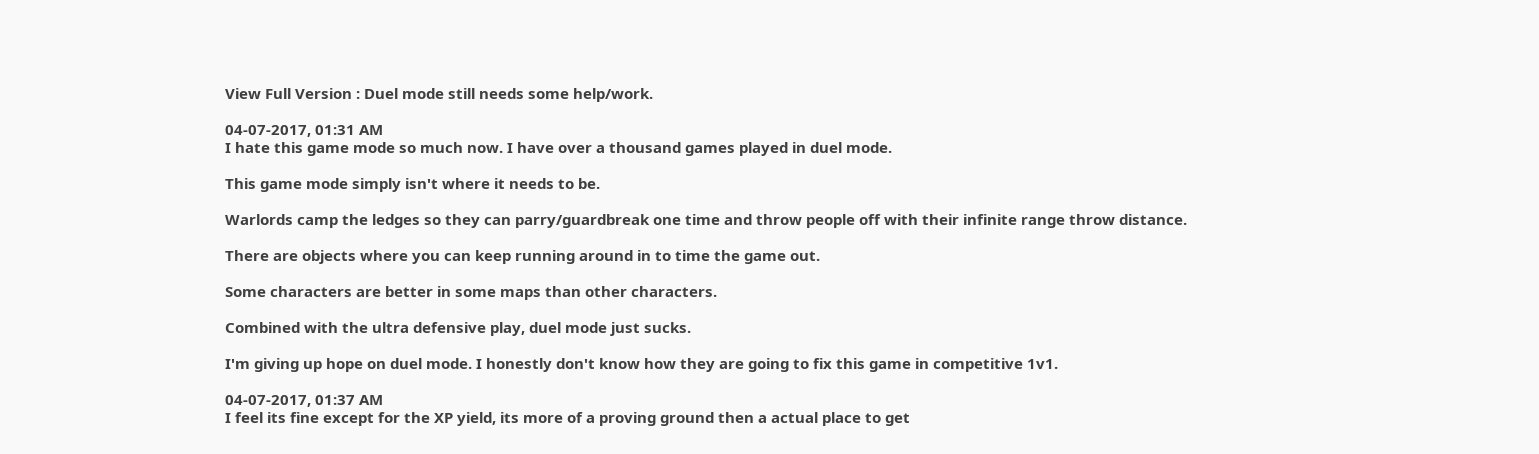View Full Version : Duel mode still needs some help/work.

04-07-2017, 01:31 AM
I hate this game mode so much now. I have over a thousand games played in duel mode.

This game mode simply isn't where it needs to be.

Warlords camp the ledges so they can parry/guardbreak one time and throw people off with their infinite range throw distance.

There are objects where you can keep running around in to time the game out.

Some characters are better in some maps than other characters.

Combined with the ultra defensive play, duel mode just sucks.

I'm giving up hope on duel mode. I honestly don't know how they are going to fix this game in competitive 1v1.

04-07-2017, 01:37 AM
I feel its fine except for the XP yield, its more of a proving ground then a actual place to get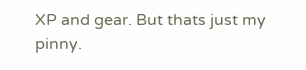XP and gear. But thats just my pinny.